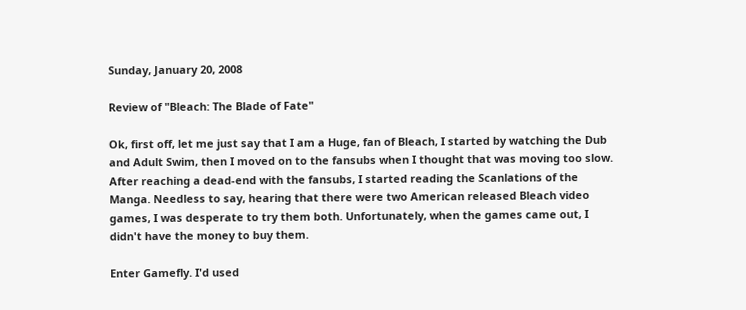Sunday, January 20, 2008

Review of "Bleach: The Blade of Fate"

Ok, first off, let me just say that I am a Huge, fan of Bleach, I started by watching the Dub and Adult Swim, then I moved on to the fansubs when I thought that was moving too slow. After reaching a dead-end with the fansubs, I started reading the Scanlations of the Manga. Needless to say, hearing that there were two American released Bleach video games, I was desperate to try them both. Unfortunately, when the games came out, I didn't have the money to buy them.

Enter Gamefly. I'd used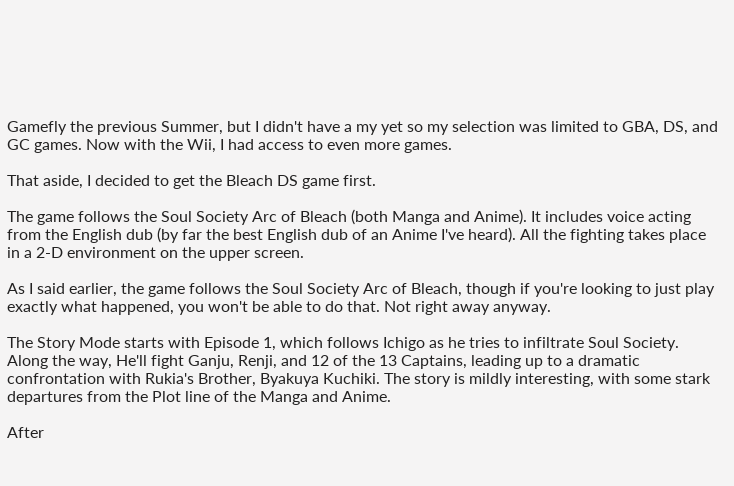Gamefly the previous Summer, but I didn't have a my yet so my selection was limited to GBA, DS, and GC games. Now with the Wii, I had access to even more games.

That aside, I decided to get the Bleach DS game first.

The game follows the Soul Society Arc of Bleach (both Manga and Anime). It includes voice acting from the English dub (by far the best English dub of an Anime I've heard). All the fighting takes place in a 2-D environment on the upper screen.

As I said earlier, the game follows the Soul Society Arc of Bleach, though if you're looking to just play exactly what happened, you won't be able to do that. Not right away anyway.

The Story Mode starts with Episode 1, which follows Ichigo as he tries to infiltrate Soul Society. Along the way, He'll fight Ganju, Renji, and 12 of the 13 Captains, leading up to a dramatic confrontation with Rukia's Brother, Byakuya Kuchiki. The story is mildly interesting, with some stark departures from the Plot line of the Manga and Anime.

After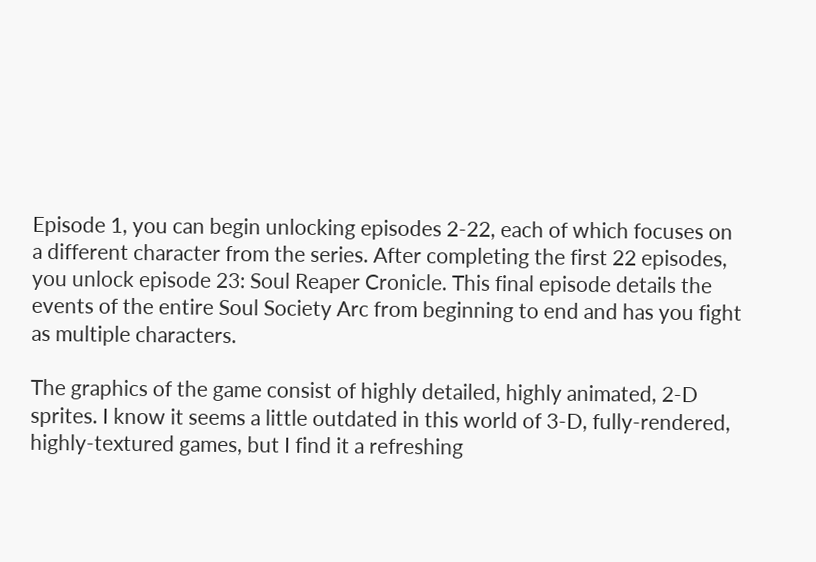Episode 1, you can begin unlocking episodes 2-22, each of which focuses on a different character from the series. After completing the first 22 episodes, you unlock episode 23: Soul Reaper Cronicle. This final episode details the events of the entire Soul Society Arc from beginning to end and has you fight as multiple characters.

The graphics of the game consist of highly detailed, highly animated, 2-D sprites. I know it seems a little outdated in this world of 3-D, fully-rendered, highly-textured games, but I find it a refreshing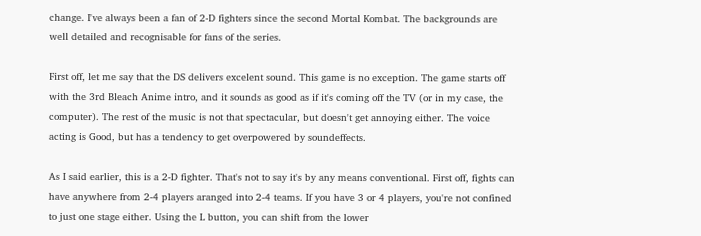change. I've always been a fan of 2-D fighters since the second Mortal Kombat. The backgrounds are well detailed and recognisable for fans of the series.

First off, let me say that the DS delivers excelent sound. This game is no exception. The game starts off with the 3rd Bleach Anime intro, and it sounds as good as if it's coming off the TV (or in my case, the computer). The rest of the music is not that spectacular, but doesn't get annoying either. The voice acting is Good, but has a tendency to get overpowered by soundeffects.

As I said earlier, this is a 2-D fighter. That's not to say it's by any means conventional. First off, fights can have anywhere from 2-4 players aranged into 2-4 teams. If you have 3 or 4 players, you're not confined to just one stage either. Using the L button, you can shift from the lower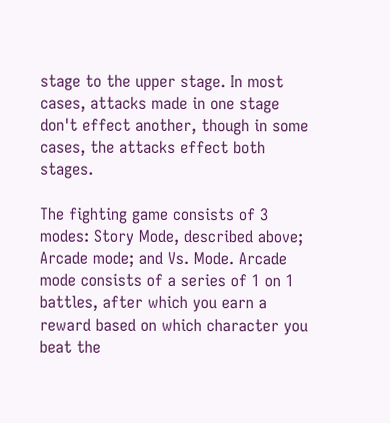stage to the upper stage. In most cases, attacks made in one stage don't effect another, though in some cases, the attacks effect both stages.

The fighting game consists of 3 modes: Story Mode, described above; Arcade mode; and Vs. Mode. Arcade mode consists of a series of 1 on 1 battles, after which you earn a reward based on which character you beat the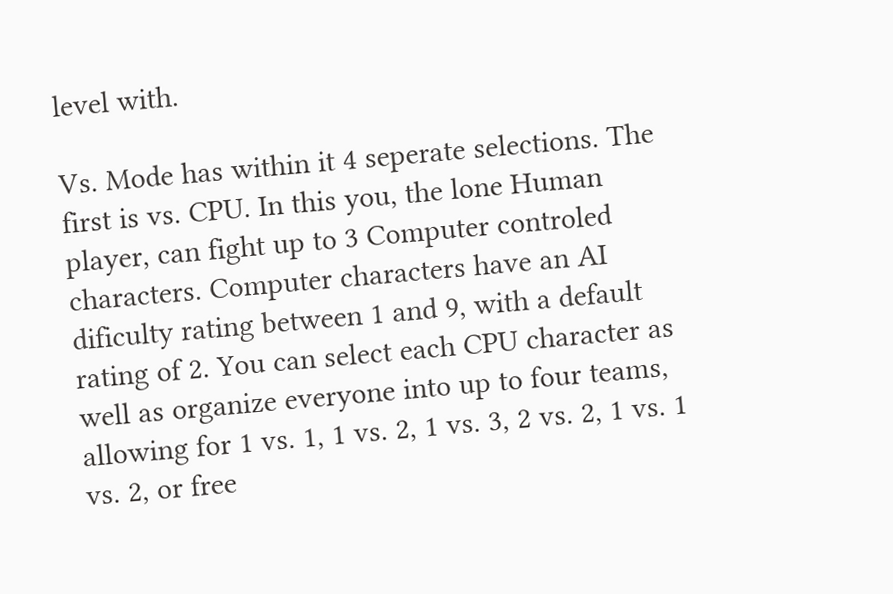level with.

Vs. Mode has within it 4 seperate selections. The first is vs. CPU. In this you, the lone Human player, can fight up to 3 Computer controled characters. Computer characters have an AI dificulty rating between 1 and 9, with a default rating of 2. You can select each CPU character as well as organize everyone into up to four teams, allowing for 1 vs. 1, 1 vs. 2, 1 vs. 3, 2 vs. 2, 1 vs. 1 vs. 2, or free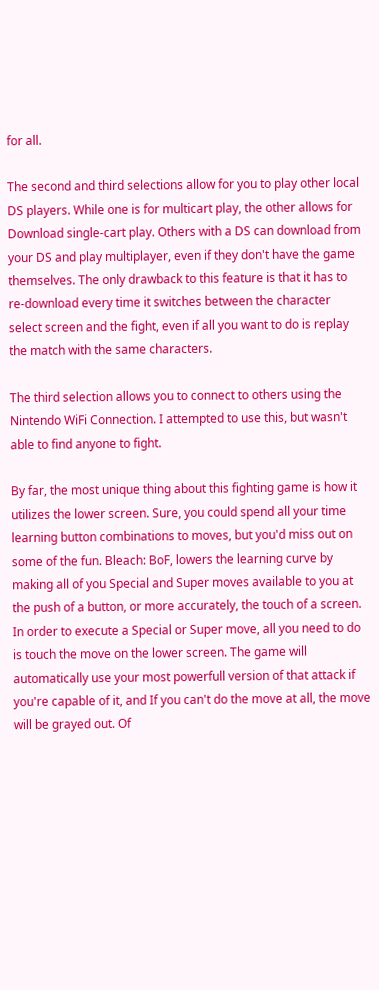for all.

The second and third selections allow for you to play other local DS players. While one is for multicart play, the other allows for Download single-cart play. Others with a DS can download from your DS and play multiplayer, even if they don't have the game themselves. The only drawback to this feature is that it has to re-download every time it switches between the character select screen and the fight, even if all you want to do is replay the match with the same characters.

The third selection allows you to connect to others using the Nintendo WiFi Connection. I attempted to use this, but wasn't able to find anyone to fight.

By far, the most unique thing about this fighting game is how it utilizes the lower screen. Sure, you could spend all your time learning button combinations to moves, but you'd miss out on some of the fun. Bleach: BoF, lowers the learning curve by making all of you Special and Super moves available to you at the push of a button, or more accurately, the touch of a screen. In order to execute a Special or Super move, all you need to do is touch the move on the lower screen. The game will automatically use your most powerfull version of that attack if you're capable of it, and If you can't do the move at all, the move will be grayed out. Of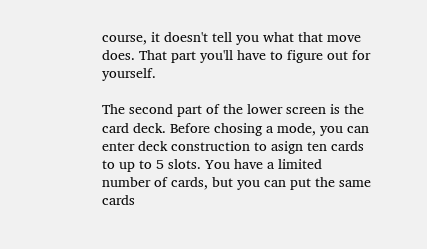course, it doesn't tell you what that move does. That part you'll have to figure out for yourself.

The second part of the lower screen is the card deck. Before chosing a mode, you can enter deck construction to asign ten cards to up to 5 slots. You have a limited number of cards, but you can put the same cards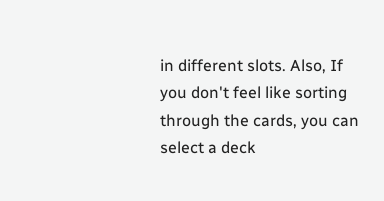in different slots. Also, If you don't feel like sorting through the cards, you can select a deck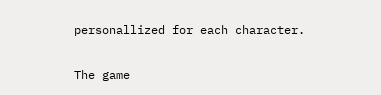personallized for each character.

The game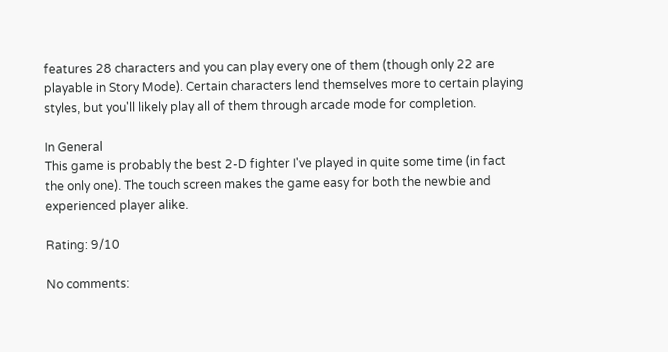features 28 characters and you can play every one of them (though only 22 are playable in Story Mode). Certain characters lend themselves more to certain playing styles, but you'll likely play all of them through arcade mode for completion.

In General
This game is probably the best 2-D fighter I've played in quite some time (in fact the only one). The touch screen makes the game easy for both the newbie and experienced player alike.

Rating: 9/10

No comments: